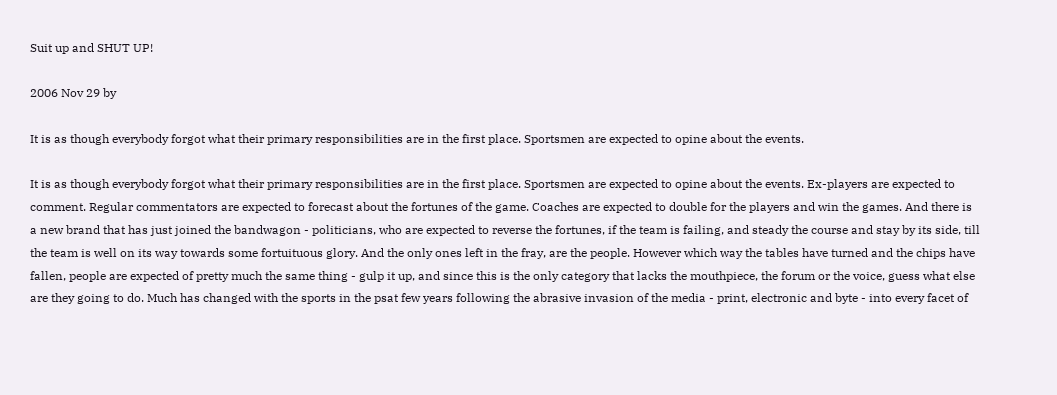Suit up and SHUT UP!

2006 Nov 29 by

It is as though everybody forgot what their primary responsibilities are in the first place. Sportsmen are expected to opine about the events.

It is as though everybody forgot what their primary responsibilities are in the first place. Sportsmen are expected to opine about the events. Ex-players are expected to comment. Regular commentators are expected to forecast about the fortunes of the game. Coaches are expected to double for the players and win the games. And there is a new brand that has just joined the bandwagon - politicians, who are expected to reverse the fortunes, if the team is failing, and steady the course and stay by its side, till the team is well on its way towards some fortuituous glory. And the only ones left in the fray, are the people. However which way the tables have turned and the chips have fallen, people are expected of pretty much the same thing - gulp it up, and since this is the only category that lacks the mouthpiece, the forum or the voice, guess what else are they going to do. Much has changed with the sports in the psat few years following the abrasive invasion of the media - print, electronic and byte - into every facet of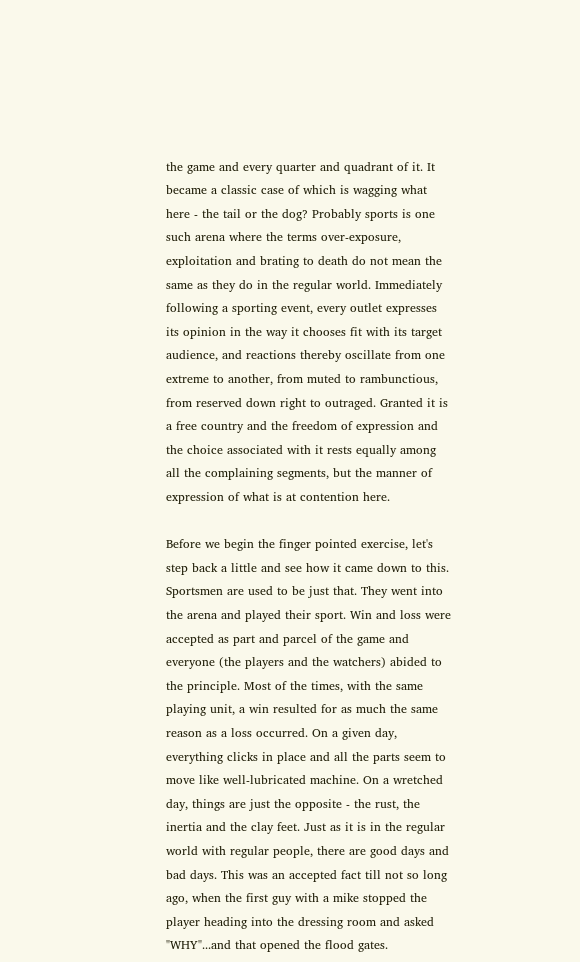the game and every quarter and quadrant of it. It became a classic case of which is wagging what here - the tail or the dog? Probably sports is one such arena where the terms over-exposure, exploitation and brating to death do not mean the same as they do in the regular world. Immediately following a sporting event, every outlet expresses its opinion in the way it chooses fit with its target audience, and reactions thereby oscillate from one extreme to another, from muted to rambunctious, from reserved down right to outraged. Granted it is a free country and the freedom of expression and the choice associated with it rests equally among all the complaining segments, but the manner of expression of what is at contention here.

Before we begin the finger pointed exercise, let's step back a little and see how it came down to this. Sportsmen are used to be just that. They went into the arena and played their sport. Win and loss were accepted as part and parcel of the game and everyone (the players and the watchers) abided to the principle. Most of the times, with the same playing unit, a win resulted for as much the same reason as a loss occurred. On a given day, everything clicks in place and all the parts seem to move like well-lubricated machine. On a wretched day, things are just the opposite - the rust, the inertia and the clay feet. Just as it is in the regular world with regular people, there are good days and bad days. This was an accepted fact till not so long ago, when the first guy with a mike stopped the player heading into the dressing room and asked "WHY"...and that opened the flood gates.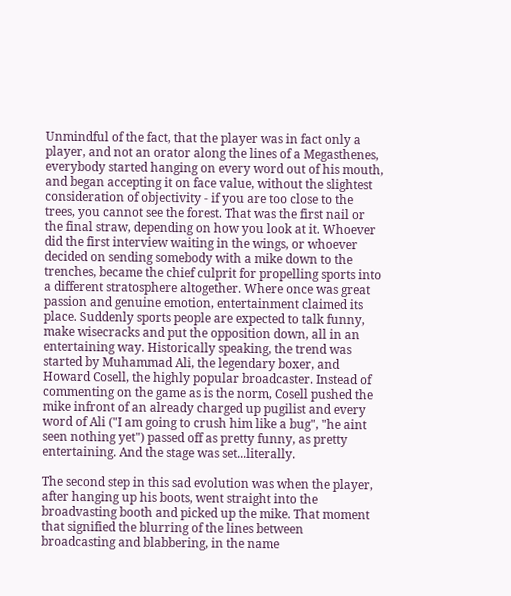Unmindful of the fact, that the player was in fact only a player, and not an orator along the lines of a Megasthenes, everybody started hanging on every word out of his mouth, and began accepting it on face value, without the slightest consideration of objectivity - if you are too close to the trees, you cannot see the forest. That was the first nail or the final straw, depending on how you look at it. Whoever did the first interview waiting in the wings, or whoever decided on sending somebody with a mike down to the trenches, became the chief culprit for propelling sports into a different stratosphere altogether. Where once was great passion and genuine emotion, entertainment claimed its place. Suddenly sports people are expected to talk funny, make wisecracks and put the opposition down, all in an entertaining way. Historically speaking, the trend was started by Muhammad Ali, the legendary boxer, and Howard Cosell, the highly popular broadcaster. Instead of commenting on the game as is the norm, Cosell pushed the mike infront of an already charged up pugilist and every word of Ali ("I am going to crush him like a bug", "he aint seen nothing yet") passed off as pretty funny, as pretty entertaining. And the stage was set...literally.

The second step in this sad evolution was when the player, after hanging up his boots, went straight into the broadvasting booth and picked up the mike. That moment that signified the blurring of the lines between broadcasting and blabbering, in the name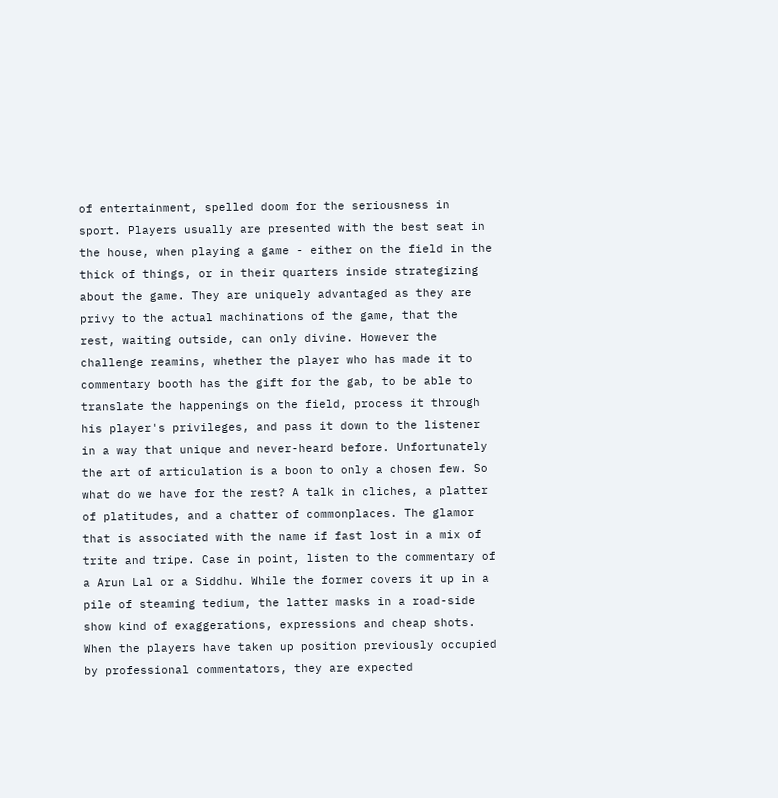of entertainment, spelled doom for the seriousness in sport. Players usually are presented with the best seat in the house, when playing a game - either on the field in the thick of things, or in their quarters inside strategizing about the game. They are uniquely advantaged as they are privy to the actual machinations of the game, that the rest, waiting outside, can only divine. However the challenge reamins, whether the player who has made it to commentary booth has the gift for the gab, to be able to translate the happenings on the field, process it through his player's privileges, and pass it down to the listener in a way that unique and never-heard before. Unfortunately the art of articulation is a boon to only a chosen few. So what do we have for the rest? A talk in cliches, a platter of platitudes, and a chatter of commonplaces. The glamor that is associated with the name if fast lost in a mix of trite and tripe. Case in point, listen to the commentary of a Arun Lal or a Siddhu. While the former covers it up in a pile of steaming tedium, the latter masks in a road-side show kind of exaggerations, expressions and cheap shots. When the players have taken up position previously occupied by professional commentators, they are expected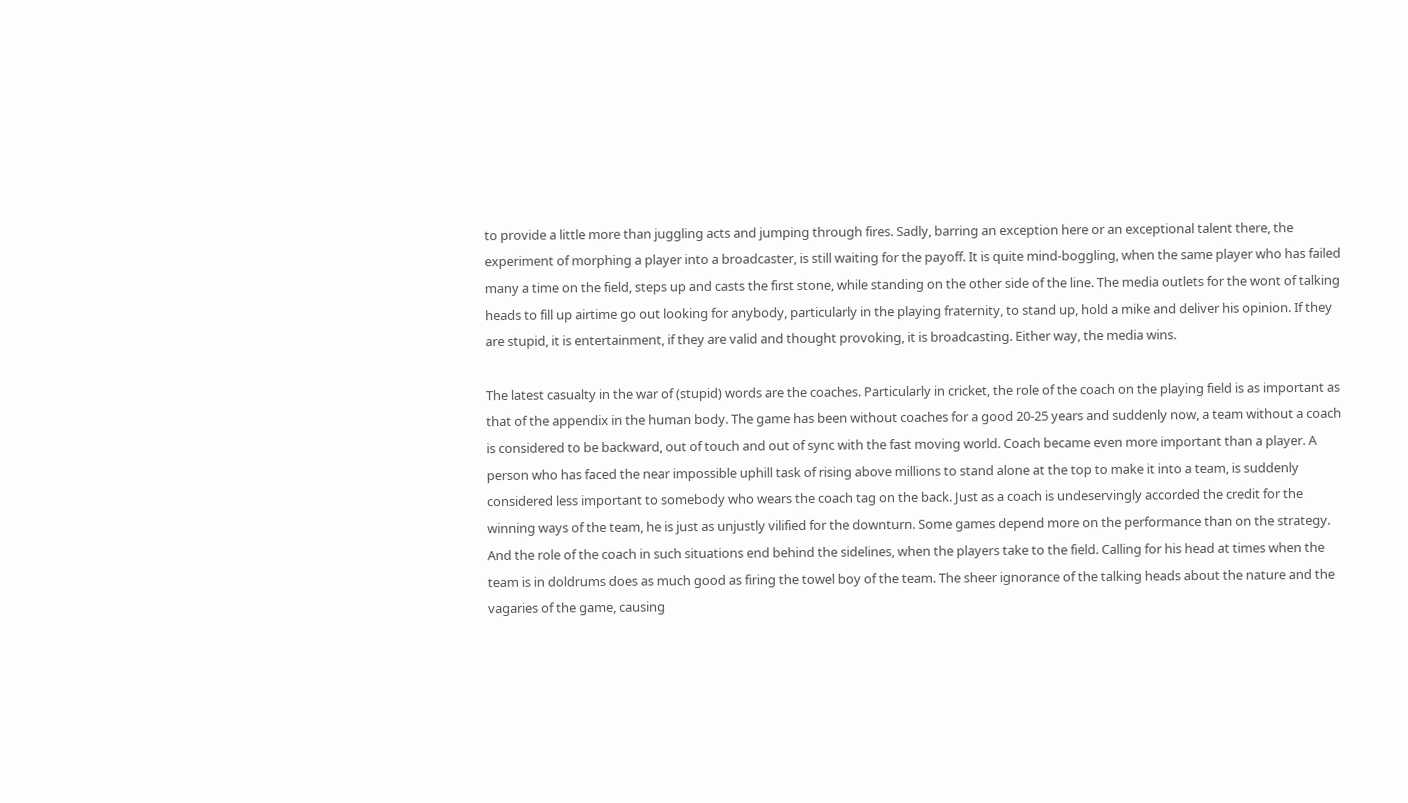to provide a little more than juggling acts and jumping through fires. Sadly, barring an exception here or an exceptional talent there, the experiment of morphing a player into a broadcaster, is still waiting for the payoff. It is quite mind-boggling, when the same player who has failed many a time on the field, steps up and casts the first stone, while standing on the other side of the line. The media outlets for the wont of talking heads to fill up airtime go out looking for anybody, particularly in the playing fraternity, to stand up, hold a mike and deliver his opinion. If they are stupid, it is entertainment, if they are valid and thought provoking, it is broadcasting. Either way, the media wins.

The latest casualty in the war of (stupid) words are the coaches. Particularly in cricket, the role of the coach on the playing field is as important as that of the appendix in the human body. The game has been without coaches for a good 20-25 years and suddenly now, a team without a coach is considered to be backward, out of touch and out of sync with the fast moving world. Coach became even more important than a player. A person who has faced the near impossible uphill task of rising above millions to stand alone at the top to make it into a team, is suddenly considered less important to somebody who wears the coach tag on the back. Just as a coach is undeservingly accorded the credit for the winning ways of the team, he is just as unjustly vilified for the downturn. Some games depend more on the performance than on the strategy. And the role of the coach in such situations end behind the sidelines, when the players take to the field. Calling for his head at times when the team is in doldrums does as much good as firing the towel boy of the team. The sheer ignorance of the talking heads about the nature and the vagaries of the game, causing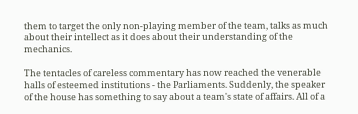them to target the only non-playing member of the team, talks as much about their intellect as it does about their understanding of the mechanics.

The tentacles of careless commentary has now reached the venerable halls of esteemed institutions - the Parliaments. Suddenly, the speaker of the house has something to say about a team's state of affairs. All of a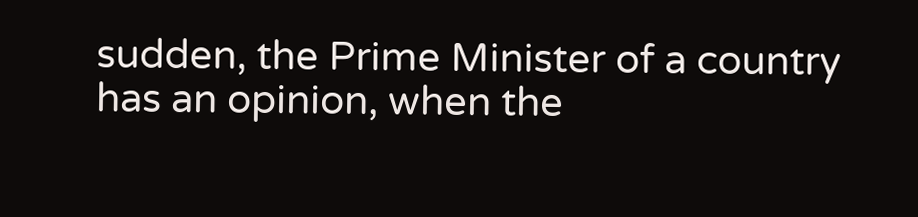sudden, the Prime Minister of a country has an opinion, when the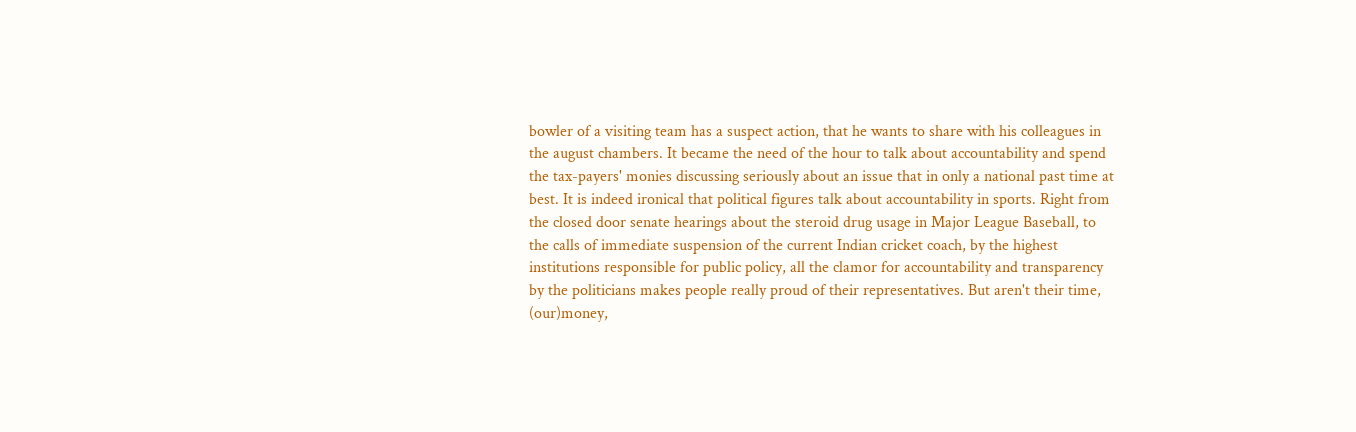bowler of a visiting team has a suspect action, that he wants to share with his colleagues in the august chambers. It became the need of the hour to talk about accountability and spend the tax-payers' monies discussing seriously about an issue that in only a national past time at best. It is indeed ironical that political figures talk about accountability in sports. Right from the closed door senate hearings about the steroid drug usage in Major League Baseball, to the calls of immediate suspension of the current Indian cricket coach, by the highest institutions responsible for public policy, all the clamor for accountability and transparency by the politicians makes people really proud of their representatives. But aren't their time, (our)money,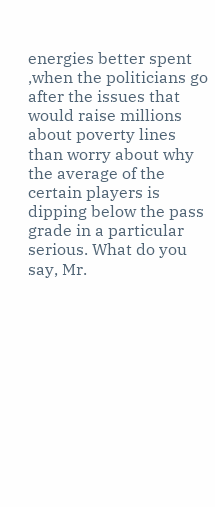energies better spent ,when the politicians go after the issues that would raise millions about poverty lines than worry about why the average of the certain players is dipping below the pass grade in a particular serious. What do you say, Mr.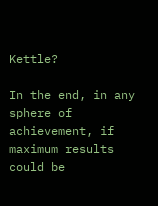Kettle?

In the end, in any sphere of achievement, if maximum results could be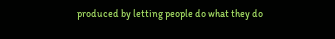produced by letting people do what they do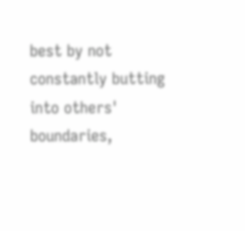best by not constantly butting into others' boundaries,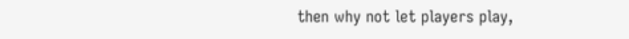then why not let players play,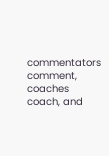commentators comment, coaches coach, and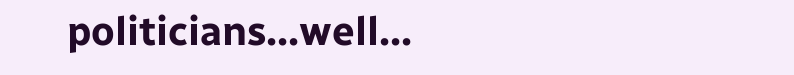politicians...well...